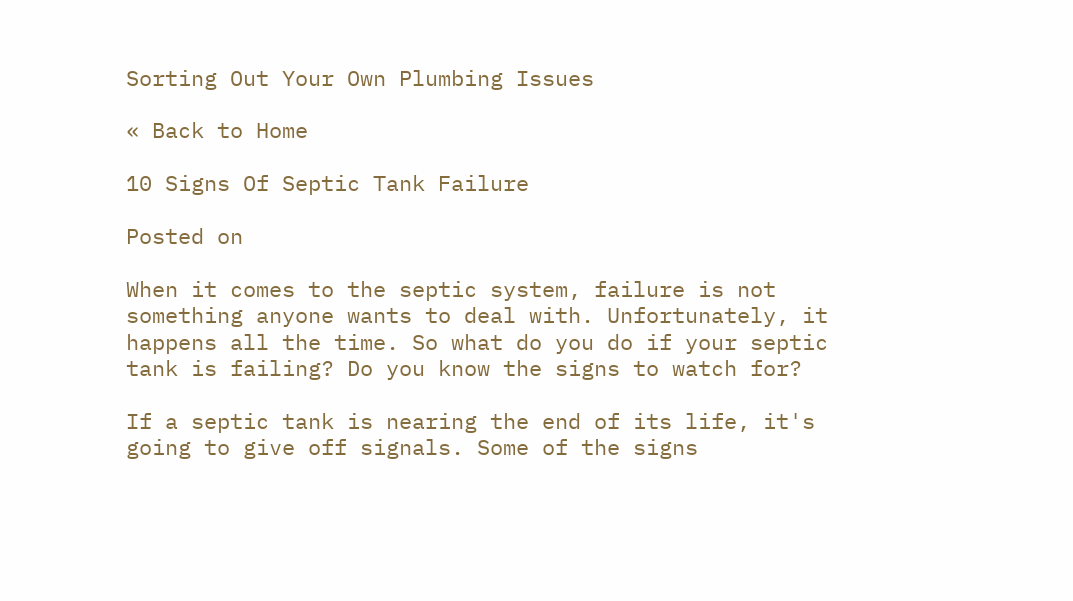Sorting Out Your Own Plumbing Issues

« Back to Home

10 Signs Of Septic Tank Failure

Posted on

When it comes to the septic system, failure is not something anyone wants to deal with. Unfortunately, it happens all the time. So what do you do if your septic tank is failing? Do you know the signs to watch for?

If a septic tank is nearing the end of its life, it's going to give off signals. Some of the signs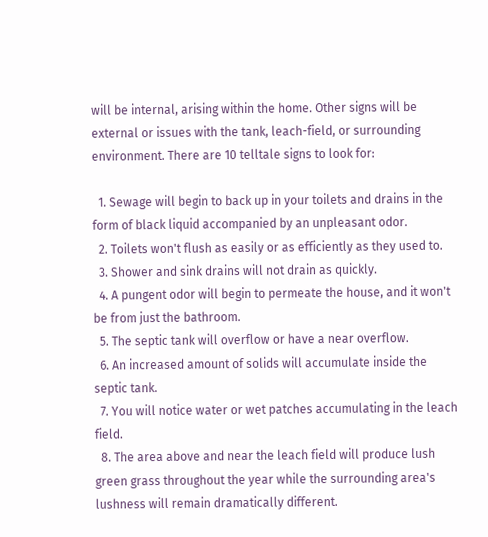will be internal, arising within the home. Other signs will be external or issues with the tank, leach-field, or surrounding environment. There are 10 telltale signs to look for:

  1. Sewage will begin to back up in your toilets and drains in the form of black liquid accompanied by an unpleasant odor.
  2. Toilets won't flush as easily or as efficiently as they used to.
  3. Shower and sink drains will not drain as quickly.
  4. A pungent odor will begin to permeate the house, and it won't be from just the bathroom.
  5. The septic tank will overflow or have a near overflow.
  6. An increased amount of solids will accumulate inside the septic tank.
  7. You will notice water or wet patches accumulating in the leach field.
  8. The area above and near the leach field will produce lush green grass throughout the year while the surrounding area's lushness will remain dramatically different.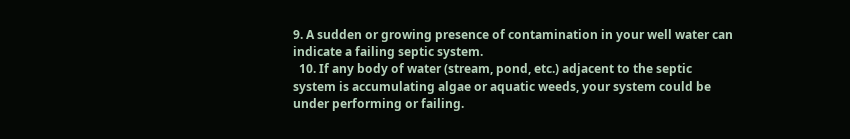9. A sudden or growing presence of contamination in your well water can indicate a failing septic system.
  10. If any body of water (stream, pond, etc.) adjacent to the septic system is accumulating algae or aquatic weeds, your system could be under performing or failing.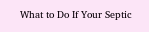What to Do If Your Septic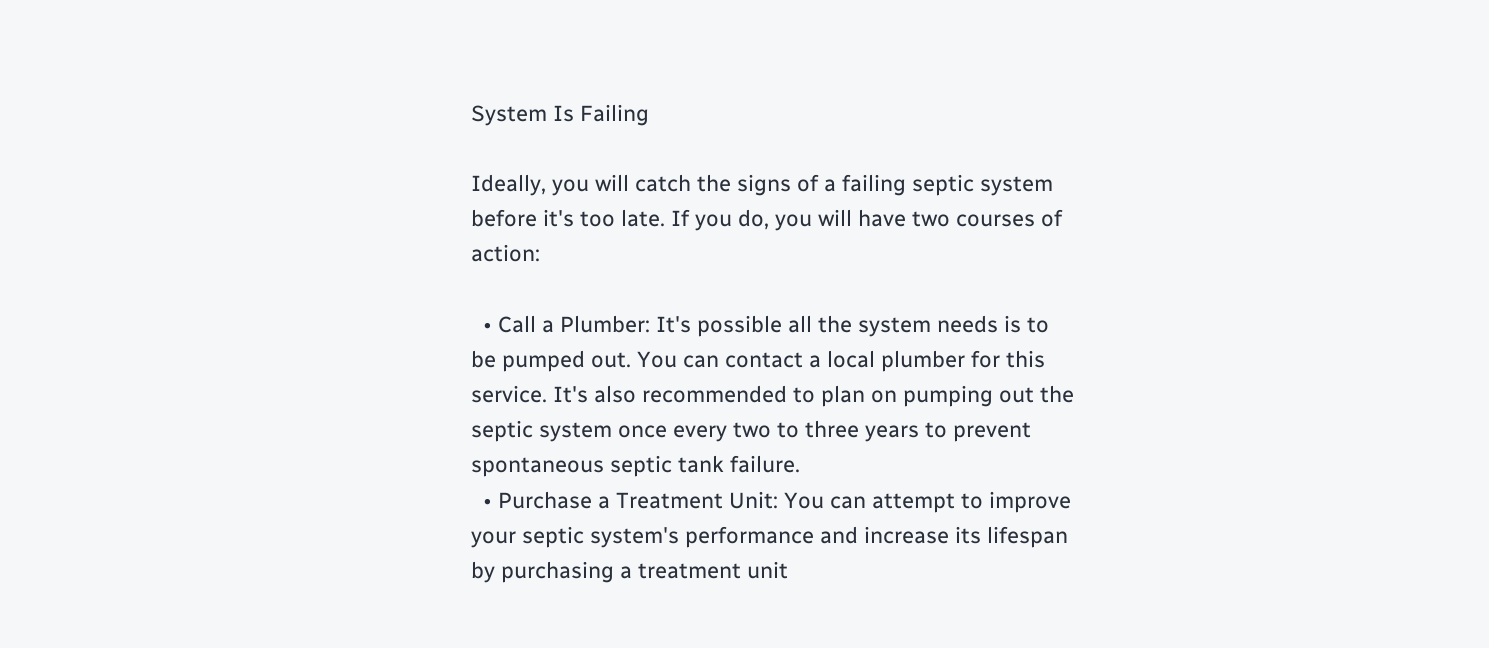System Is Failing

Ideally, you will catch the signs of a failing septic system before it's too late. If you do, you will have two courses of action:

  • Call a Plumber: It's possible all the system needs is to be pumped out. You can contact a local plumber for this service. It's also recommended to plan on pumping out the septic system once every two to three years to prevent spontaneous septic tank failure.
  • Purchase a Treatment Unit: You can attempt to improve your septic system's performance and increase its lifespan by purchasing a treatment unit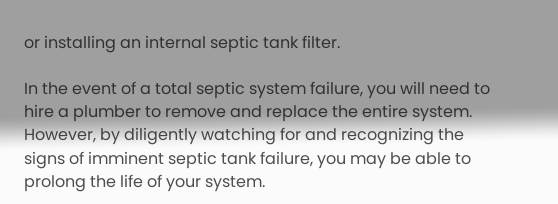or installing an internal septic tank filter.

In the event of a total septic system failure, you will need to hire a plumber to remove and replace the entire system. However, by diligently watching for and recognizing the signs of imminent septic tank failure, you may be able to prolong the life of your system.